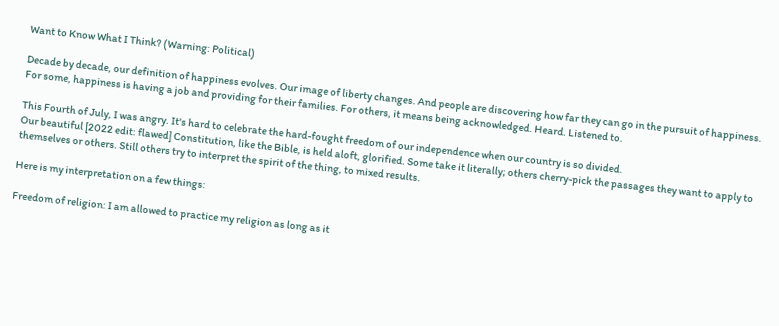Want to Know What I Think? (Warning: Political)

Decade by decade, our definition of happiness evolves. Our image of liberty changes. And people are discovering how far they can go in the pursuit of happiness.
For some, happiness is having a job and providing for their families. For others, it means being acknowledged. Heard. Listened to.

This Fourth of July, I was angry. It's hard to celebrate the hard-fought freedom of our independence when our country is so divided.
Our beautiful [2022 edit: flawed] Constitution, like the Bible, is held aloft, glorified. Some take it literally; others cherry-pick the passages they want to apply to themselves or others. Still others try to interpret the spirit of the thing, to mixed results.

Here is my interpretation on a few things:

Freedom of religion: I am allowed to practice my religion as long as it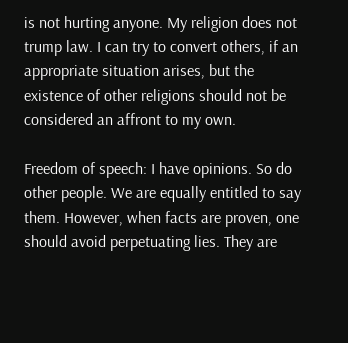is not hurting anyone. My religion does not trump law. I can try to convert others, if an appropriate situation arises, but the existence of other religions should not be considered an affront to my own.

Freedom of speech: I have opinions. So do other people. We are equally entitled to say them. However, when facts are proven, one should avoid perpetuating lies. They are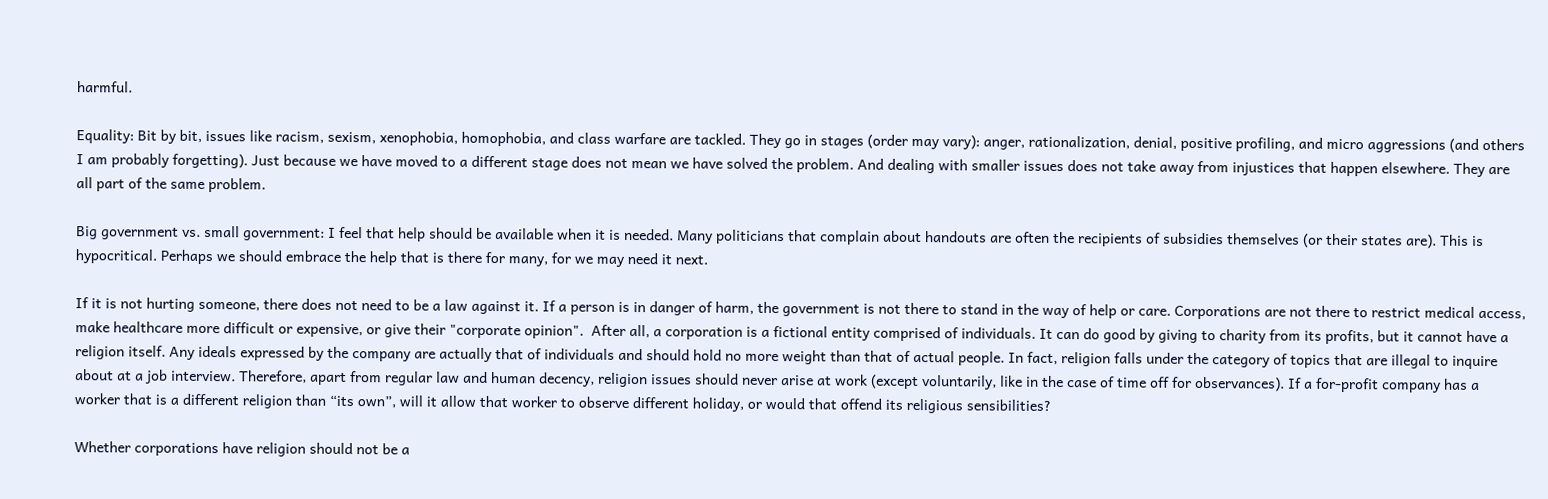harmful.

Equality: Bit by bit, issues like racism, sexism, xenophobia, homophobia, and class warfare are tackled. They go in stages (order may vary): anger, rationalization, denial, positive profiling, and micro aggressions (and others I am probably forgetting). Just because we have moved to a different stage does not mean we have solved the problem. And dealing with smaller issues does not take away from injustices that happen elsewhere. They are all part of the same problem.

Big government vs. small government: I feel that help should be available when it is needed. Many politicians that complain about handouts are often the recipients of subsidies themselves (or their states are). This is hypocritical. Perhaps we should embrace the help that is there for many, for we may need it next.

If it is not hurting someone, there does not need to be a law against it. If a person is in danger of harm, the government is not there to stand in the way of help or care. Corporations are not there to restrict medical access, make healthcare more difficult or expensive, or give their "corporate opinion".  After all, a corporation is a fictional entity comprised of individuals. It can do good by giving to charity from its profits, but it cannot have a religion itself. Any ideals expressed by the company are actually that of individuals and should hold no more weight than that of actual people. In fact, religion falls under the category of topics that are illegal to inquire about at a job interview. Therefore, apart from regular law and human decency, religion issues should never arise at work (except voluntarily, like in the case of time off for observances). If a for-profit company has a worker that is a different religion than “its own”, will it allow that worker to observe different holiday, or would that offend its religious sensibilities?

Whether corporations have religion should not be a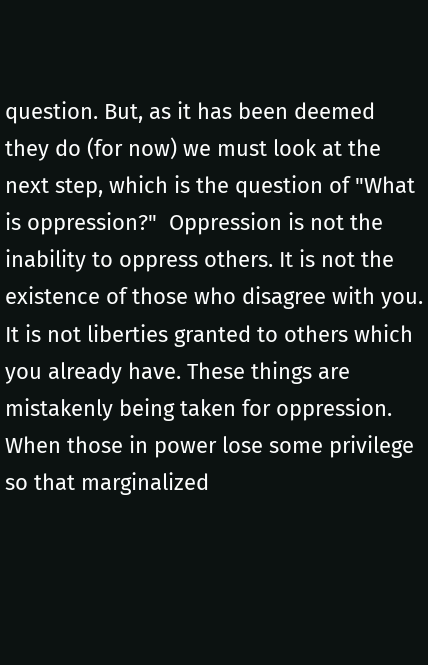question. But, as it has been deemed they do (for now) we must look at the next step, which is the question of "What is oppression?"  Oppression is not the inability to oppress others. It is not the existence of those who disagree with you. It is not liberties granted to others which you already have. These things are mistakenly being taken for oppression. When those in power lose some privilege so that marginalized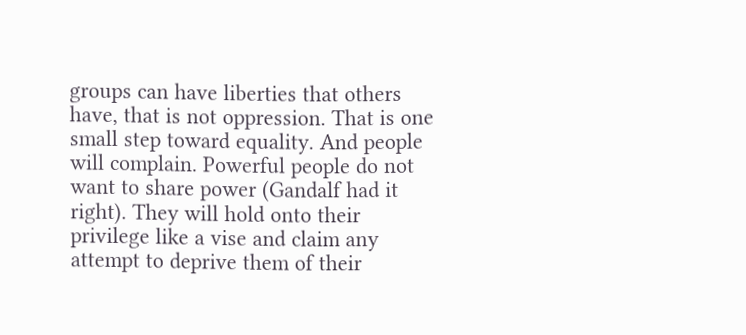groups can have liberties that others have, that is not oppression. That is one small step toward equality. And people will complain. Powerful people do not want to share power (Gandalf had it right). They will hold onto their privilege like a vise and claim any attempt to deprive them of their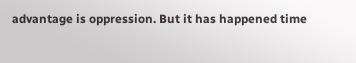advantage is oppression. But it has happened time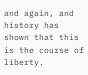and again, and history has shown that this is the course of liberty.